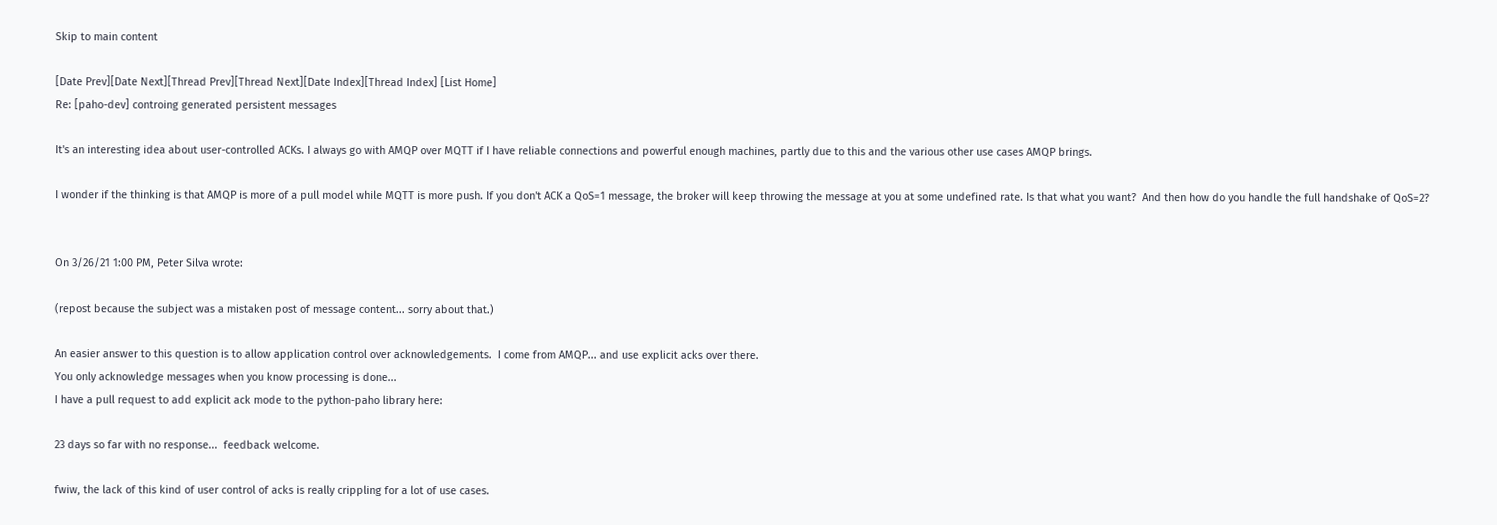Skip to main content

[Date Prev][Date Next][Thread Prev][Thread Next][Date Index][Thread Index] [List Home]
Re: [paho-dev] controing generated persistent messages

It's an interesting idea about user-controlled ACKs. I always go with AMQP over MQTT if I have reliable connections and powerful enough machines, partly due to this and the various other use cases AMQP brings.

I wonder if the thinking is that AMQP is more of a pull model while MQTT is more push. If you don't ACK a QoS=1 message, the broker will keep throwing the message at you at some undefined rate. Is that what you want?  And then how do you handle the full handshake of QoS=2?


On 3/26/21 1:00 PM, Peter Silva wrote:

(repost because the subject was a mistaken post of message content... sorry about that.)

An easier answer to this question is to allow application control over acknowledgements.  I come from AMQP... and use explicit acks over there.
You only acknowledge messages when you know processing is done...
I have a pull request to add explicit ack mode to the python-paho library here:

23 days so far with no response...  feedback welcome.

fwiw, the lack of this kind of user control of acks is really crippling for a lot of use cases.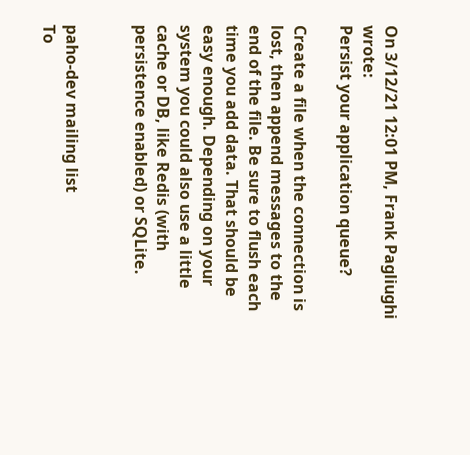On 3/12/21 12:01 PM, Frank Pagliughi wrote:
Persist your application queue?

Create a file when the connection is lost, then append messages to the end of the file. Be sure to flush each time you add data. That should be easy enough. Depending on your system you could also use a little cache or DB, like Redis (with persistence enabled) or SQLite.


paho-dev mailing list
To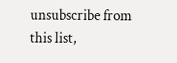unsubscribe from this list,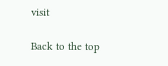visit

Back to the top